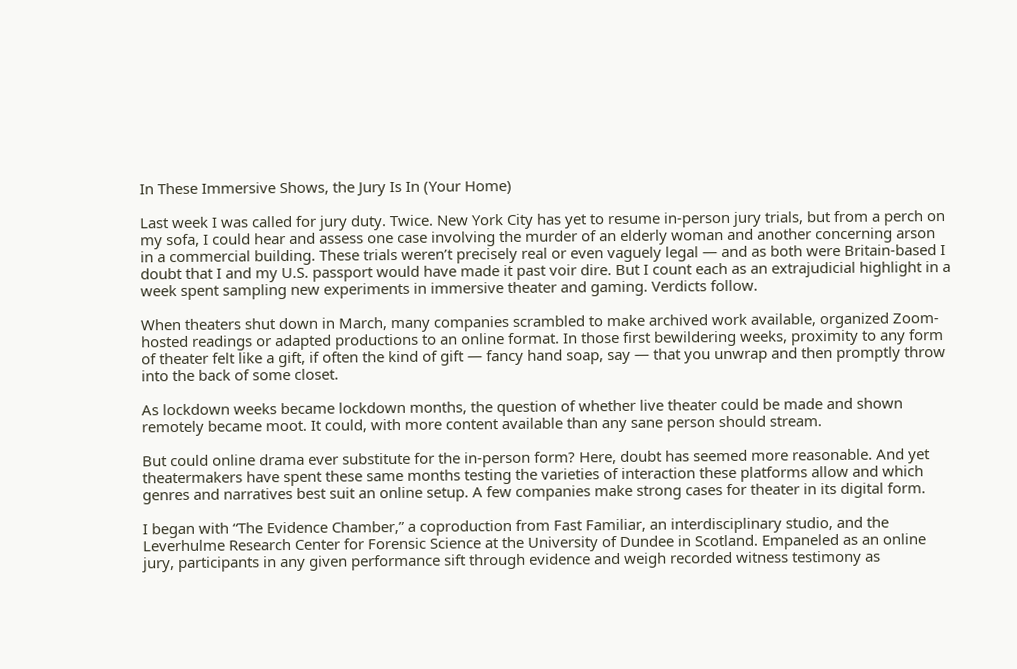In These Immersive Shows, the Jury Is In (Your Home)

Last week I was called for jury duty. Twice. New York City has yet to resume in-person jury trials, but from a perch on my sofa, I could hear and assess one case involving the murder of an elderly woman and another concerning arson in a commercial building. These trials weren’t precisely real or even vaguely legal — and as both were Britain-based I doubt that I and my U.S. passport would have made it past voir dire. But I count each as an extrajudicial highlight in a week spent sampling new experiments in immersive theater and gaming. Verdicts follow.

When theaters shut down in March, many companies scrambled to make archived work available, organized Zoom-hosted readings or adapted productions to an online format. In those first bewildering weeks, proximity to any form of theater felt like a gift, if often the kind of gift — fancy hand soap, say — that you unwrap and then promptly throw into the back of some closet.

As lockdown weeks became lockdown months, the question of whether live theater could be made and shown remotely became moot. It could, with more content available than any sane person should stream.

But could online drama ever substitute for the in-person form? Here, doubt has seemed more reasonable. And yet theatermakers have spent these same months testing the varieties of interaction these platforms allow and which genres and narratives best suit an online setup. A few companies make strong cases for theater in its digital form.

I began with “The Evidence Chamber,” a coproduction from Fast Familiar, an interdisciplinary studio, and the Leverhulme Research Center for Forensic Science at the University of Dundee in Scotland. Empaneled as an online jury, participants in any given performance sift through evidence and weigh recorded witness testimony as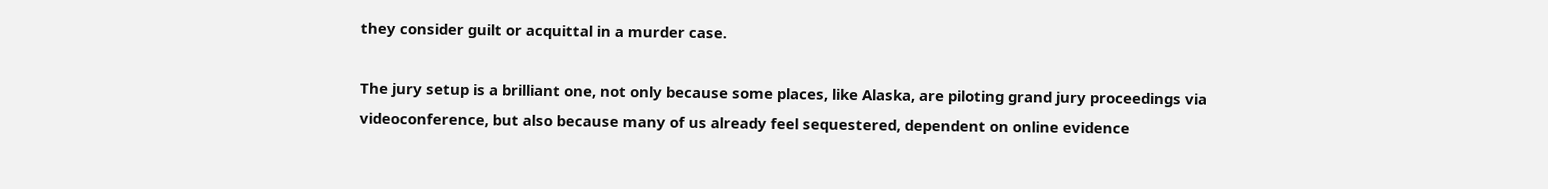they consider guilt or acquittal in a murder case.

The jury setup is a brilliant one, not only because some places, like Alaska, are piloting grand jury proceedings via videoconference, but also because many of us already feel sequestered, dependent on online evidence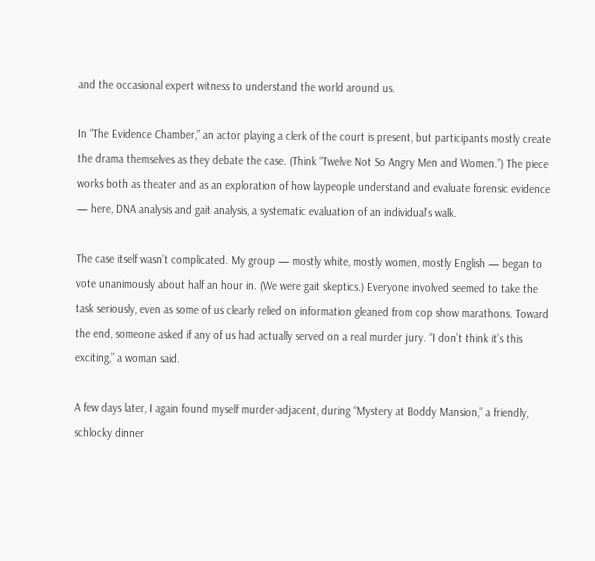and the occasional expert witness to understand the world around us.

In “The Evidence Chamber,” an actor playing a clerk of the court is present, but participants mostly create the drama themselves as they debate the case. (Think “Twelve Not So Angry Men and Women.”) The piece works both as theater and as an exploration of how laypeople understand and evaluate forensic evidence — here, DNA analysis and gait analysis, a systematic evaluation of an individual’s walk.

The case itself wasn’t complicated. My group — mostly white, mostly women, mostly English — began to vote unanimously about half an hour in. (We were gait skeptics.) Everyone involved seemed to take the task seriously, even as some of us clearly relied on information gleaned from cop show marathons. Toward the end, someone asked if any of us had actually served on a real murder jury. “I don’t think it’s this exciting,” a woman said.

A few days later, I again found myself murder-adjacent, during “Mystery at Boddy Mansion,” a friendly, schlocky dinner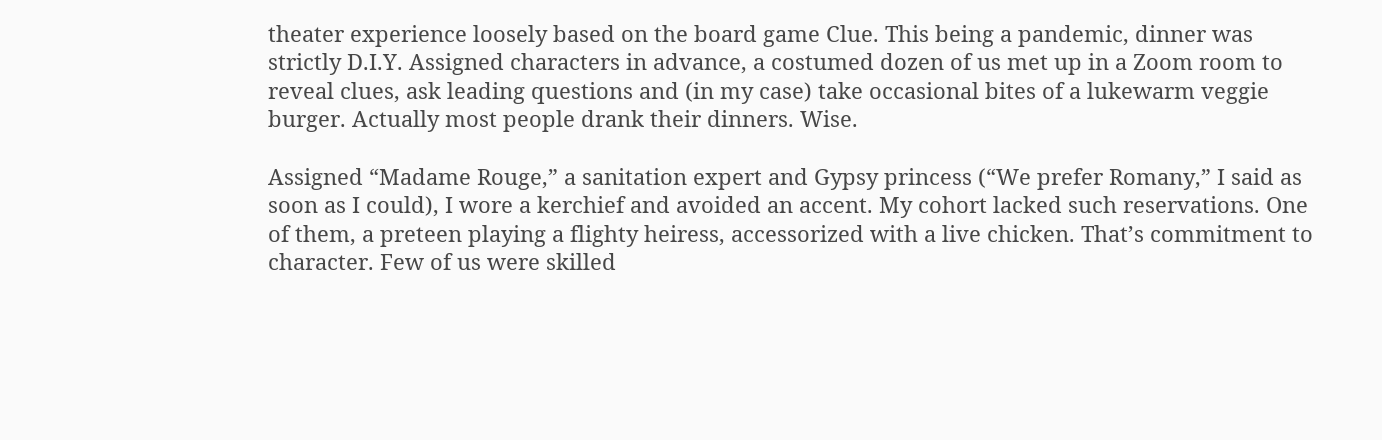theater experience loosely based on the board game Clue. This being a pandemic, dinner was strictly D.I.Y. Assigned characters in advance, a costumed dozen of us met up in a Zoom room to reveal clues, ask leading questions and (in my case) take occasional bites of a lukewarm veggie burger. Actually most people drank their dinners. Wise.

Assigned “Madame Rouge,” a sanitation expert and Gypsy princess (“We prefer Romany,” I said as soon as I could), I wore a kerchief and avoided an accent. My cohort lacked such reservations. One of them, a preteen playing a flighty heiress, accessorized with a live chicken. That’s commitment to character. Few of us were skilled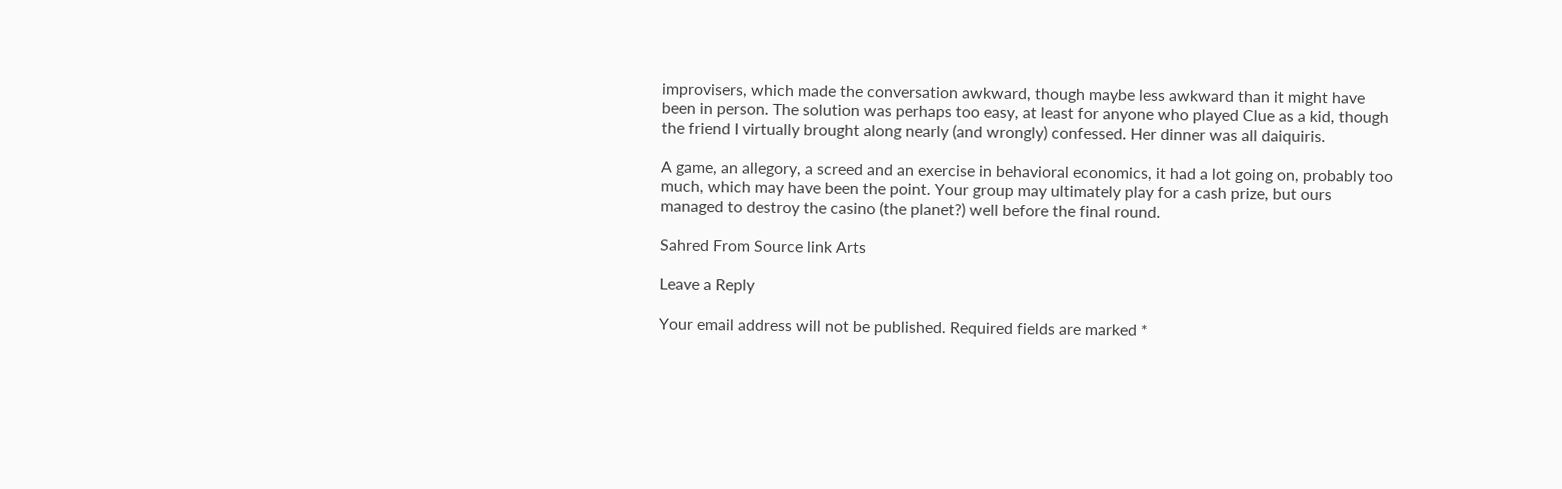improvisers, which made the conversation awkward, though maybe less awkward than it might have been in person. The solution was perhaps too easy, at least for anyone who played Clue as a kid, though the friend I virtually brought along nearly (and wrongly) confessed. Her dinner was all daiquiris.

A game, an allegory, a screed and an exercise in behavioral economics, it had a lot going on, probably too much, which may have been the point. Your group may ultimately play for a cash prize, but ours managed to destroy the casino (the planet?) well before the final round.

Sahred From Source link Arts

Leave a Reply

Your email address will not be published. Required fields are marked *